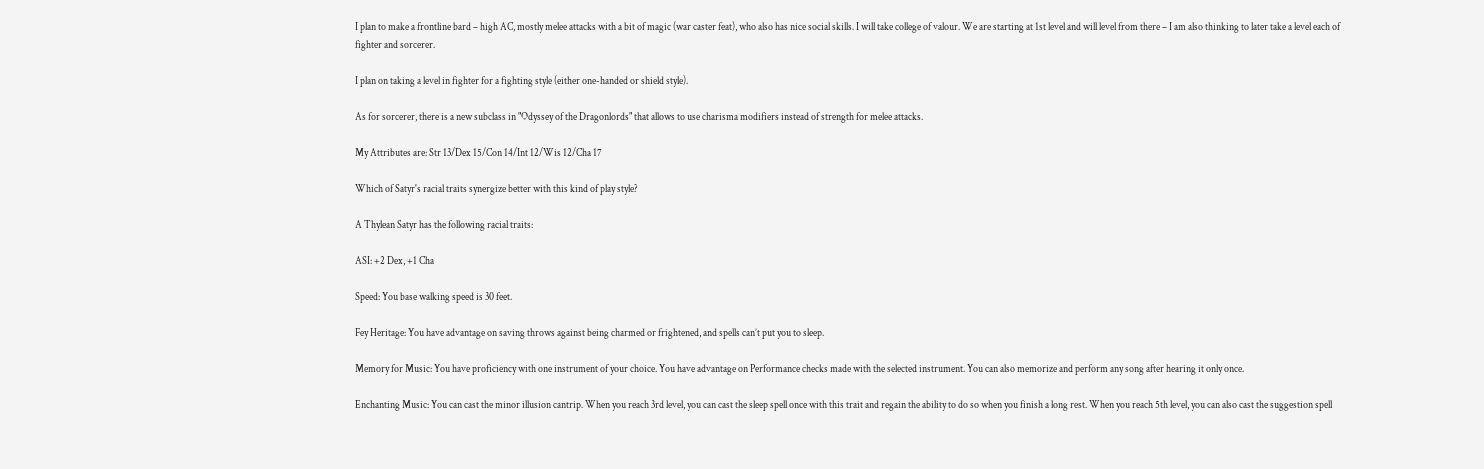I plan to make a frontline bard – high AC, mostly melee attacks with a bit of magic (war caster feat), who also has nice social skills. I will take college of valour. We are starting at 1st level and will level from there – I am also thinking to later take a level each of fighter and sorcerer.

I plan on taking a level in fighter for a fighting style (either one-handed or shield style).

As for sorcerer, there is a new subclass in "Odyssey of the Dragonlords" that allows to use charisma modifiers instead of strength for melee attacks.

My Attributes are: Str 13/Dex 15/Con 14/Int 12/Wis 12/Cha 17

Which of Satyr's racial traits synergize better with this kind of play style?

A Thylean Satyr has the following racial traits:

ASI: +2 Dex, +1 Cha

Speed: You base walking speed is 30 feet.

Fey Heritage: You have advantage on saving throws against being charmed or frightened, and spells can’t put you to sleep.

Memory for Music: You have proficiency with one instrument of your choice. You have advantage on Performance checks made with the selected instrument. You can also memorize and perform any song after hearing it only once.

Enchanting Music: You can cast the minor illusion cantrip. When you reach 3rd level, you can cast the sleep spell once with this trait and regain the ability to do so when you finish a long rest. When you reach 5th level, you can also cast the suggestion spell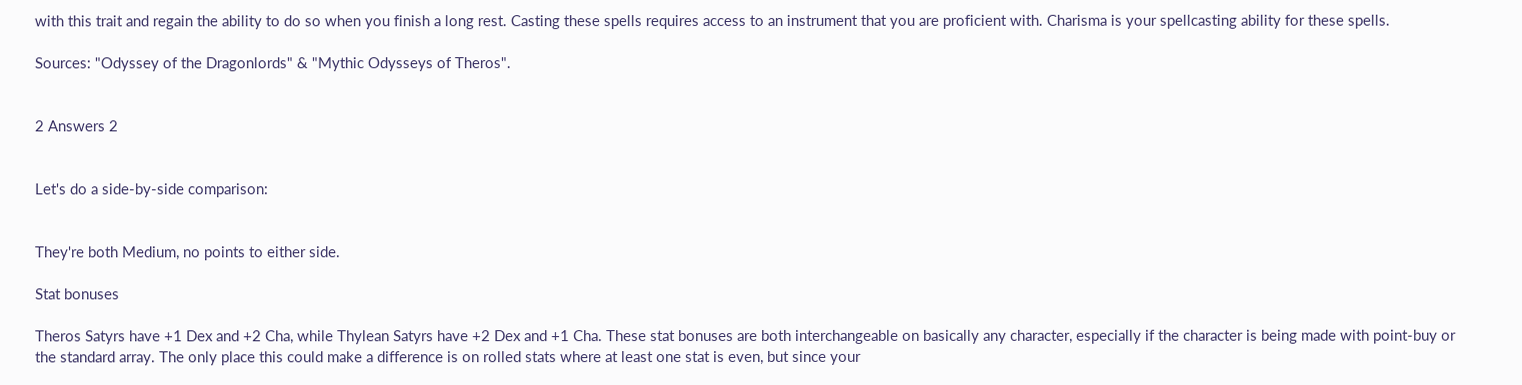with this trait and regain the ability to do so when you finish a long rest. Casting these spells requires access to an instrument that you are proficient with. Charisma is your spellcasting ability for these spells.

Sources: "Odyssey of the Dragonlords" & "Mythic Odysseys of Theros".


2 Answers 2


Let's do a side-by-side comparison:


They're both Medium, no points to either side.

Stat bonuses

Theros Satyrs have +1 Dex and +2 Cha, while Thylean Satyrs have +2 Dex and +1 Cha. These stat bonuses are both interchangeable on basically any character, especially if the character is being made with point-buy or the standard array. The only place this could make a difference is on rolled stats where at least one stat is even, but since your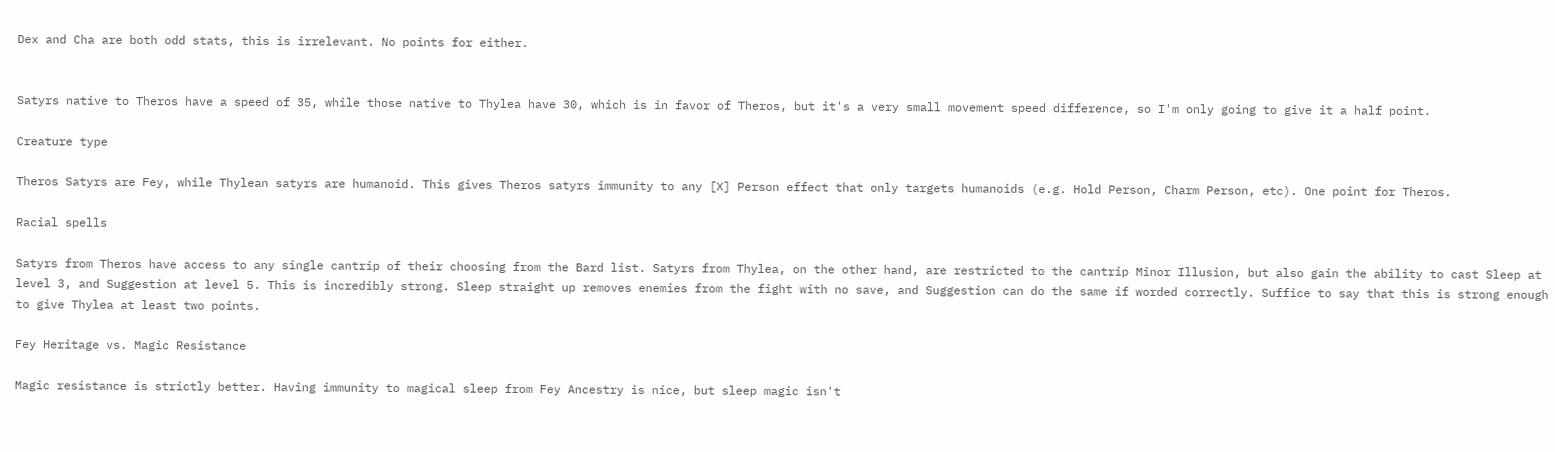Dex and Cha are both odd stats, this is irrelevant. No points for either.


Satyrs native to Theros have a speed of 35, while those native to Thylea have 30, which is in favor of Theros, but it's a very small movement speed difference, so I'm only going to give it a half point.

Creature type

Theros Satyrs are Fey, while Thylean satyrs are humanoid. This gives Theros satyrs immunity to any [X] Person effect that only targets humanoids (e.g. Hold Person, Charm Person, etc). One point for Theros.

Racial spells

Satyrs from Theros have access to any single cantrip of their choosing from the Bard list. Satyrs from Thylea, on the other hand, are restricted to the cantrip Minor Illusion, but also gain the ability to cast Sleep at level 3, and Suggestion at level 5. This is incredibly strong. Sleep straight up removes enemies from the fight with no save, and Suggestion can do the same if worded correctly. Suffice to say that this is strong enough to give Thylea at least two points.

Fey Heritage vs. Magic Resistance

Magic resistance is strictly better. Having immunity to magical sleep from Fey Ancestry is nice, but sleep magic isn't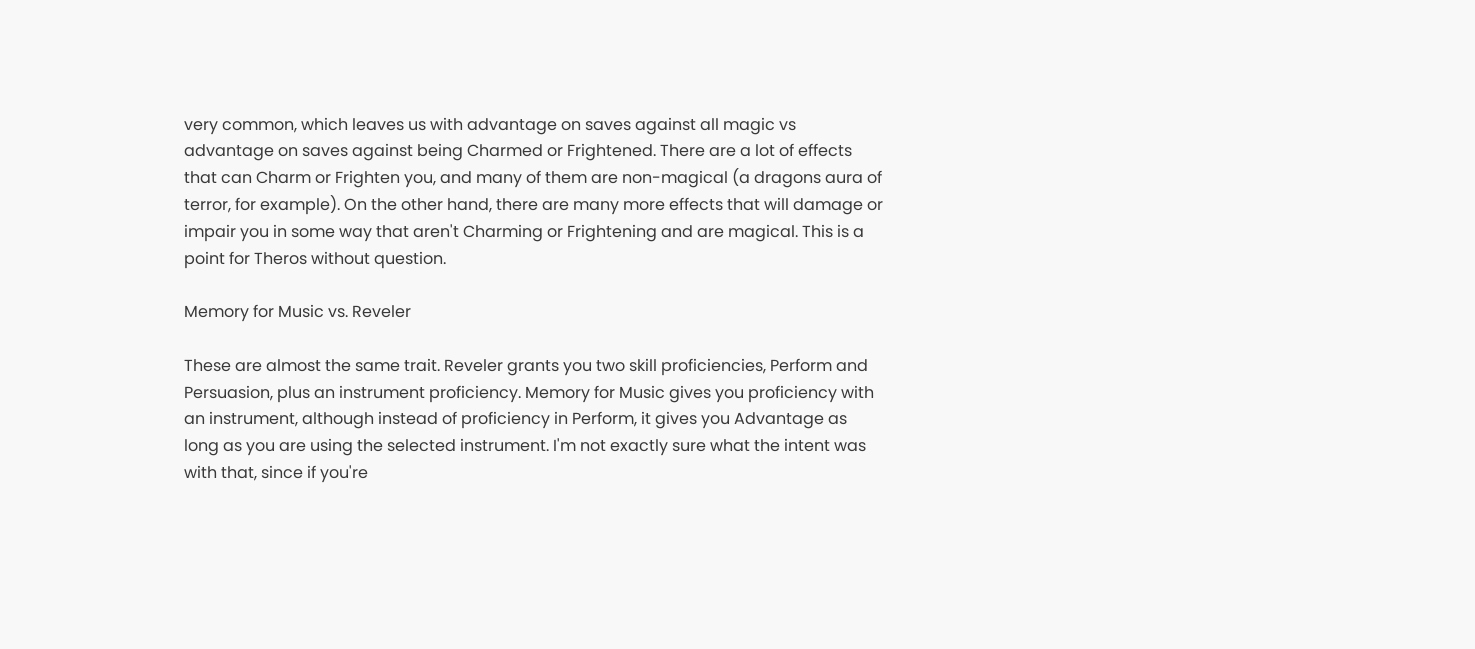very common, which leaves us with advantage on saves against all magic vs advantage on saves against being Charmed or Frightened. There are a lot of effects that can Charm or Frighten you, and many of them are non-magical (a dragons aura of terror, for example). On the other hand, there are many more effects that will damage or impair you in some way that aren't Charming or Frightening and are magical. This is a point for Theros without question.

Memory for Music vs. Reveler

These are almost the same trait. Reveler grants you two skill proficiencies, Perform and Persuasion, plus an instrument proficiency. Memory for Music gives you proficiency with an instrument, although instead of proficiency in Perform, it gives you Advantage as long as you are using the selected instrument. I'm not exactly sure what the intent was with that, since if you're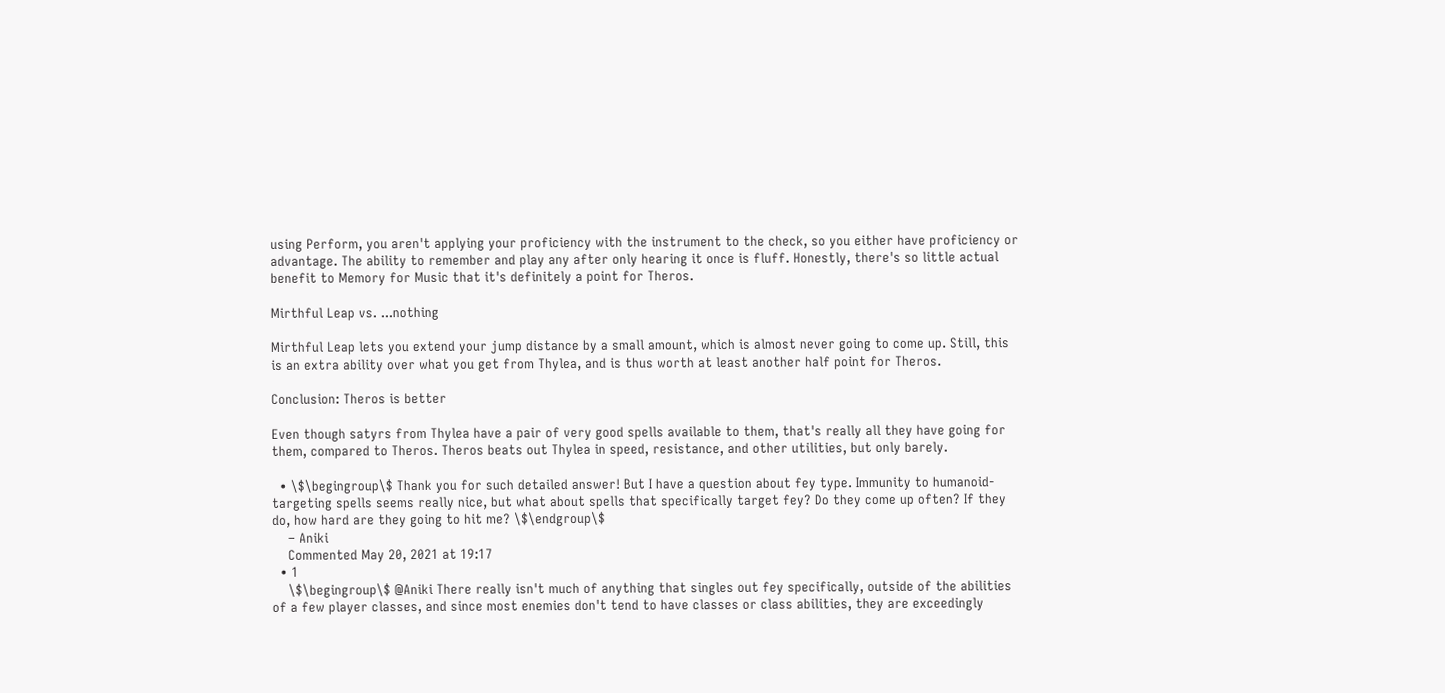using Perform, you aren't applying your proficiency with the instrument to the check, so you either have proficiency or advantage. The ability to remember and play any after only hearing it once is fluff. Honestly, there's so little actual benefit to Memory for Music that it's definitely a point for Theros.

Mirthful Leap vs. ...nothing

Mirthful Leap lets you extend your jump distance by a small amount, which is almost never going to come up. Still, this is an extra ability over what you get from Thylea, and is thus worth at least another half point for Theros.

Conclusion: Theros is better

Even though satyrs from Thylea have a pair of very good spells available to them, that's really all they have going for them, compared to Theros. Theros beats out Thylea in speed, resistance, and other utilities, but only barely.

  • \$\begingroup\$ Thank you for such detailed answer! But I have a question about fey type. Immunity to humanoid-targeting spells seems really nice, but what about spells that specifically target fey? Do they come up often? If they do, how hard are they going to hit me? \$\endgroup\$
    – Aniki
    Commented May 20, 2021 at 19:17
  • 1
    \$\begingroup\$ @Aniki There really isn't much of anything that singles out fey specifically, outside of the abilities of a few player classes, and since most enemies don't tend to have classes or class abilities, they are exceedingly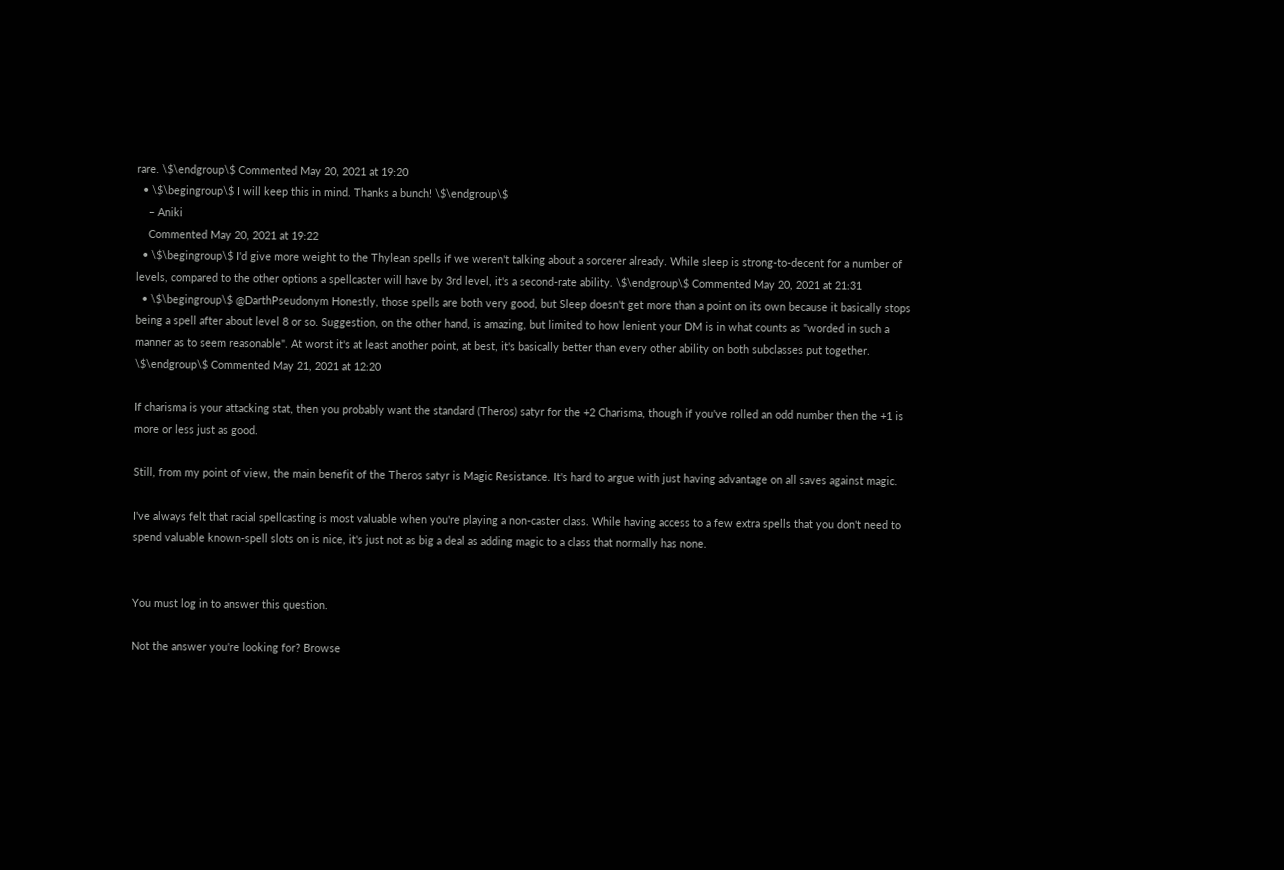rare. \$\endgroup\$ Commented May 20, 2021 at 19:20
  • \$\begingroup\$ I will keep this in mind. Thanks a bunch! \$\endgroup\$
    – Aniki
    Commented May 20, 2021 at 19:22
  • \$\begingroup\$ I'd give more weight to the Thylean spells if we weren't talking about a sorcerer already. While sleep is strong-to-decent for a number of levels, compared to the other options a spellcaster will have by 3rd level, it's a second-rate ability. \$\endgroup\$ Commented May 20, 2021 at 21:31
  • \$\begingroup\$ @DarthPseudonym Honestly, those spells are both very good, but Sleep doesn't get more than a point on its own because it basically stops being a spell after about level 8 or so. Suggestion, on the other hand, is amazing, but limited to how lenient your DM is in what counts as "worded in such a manner as to seem reasonable". At worst it's at least another point, at best, it's basically better than every other ability on both subclasses put together. \$\endgroup\$ Commented May 21, 2021 at 12:20

If charisma is your attacking stat, then you probably want the standard (Theros) satyr for the +2 Charisma, though if you've rolled an odd number then the +1 is more or less just as good.

Still, from my point of view, the main benefit of the Theros satyr is Magic Resistance. It's hard to argue with just having advantage on all saves against magic.

I've always felt that racial spellcasting is most valuable when you're playing a non-caster class. While having access to a few extra spells that you don't need to spend valuable known-spell slots on is nice, it's just not as big a deal as adding magic to a class that normally has none.


You must log in to answer this question.

Not the answer you're looking for? Browse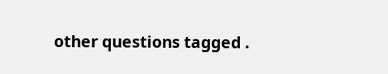other questions tagged .